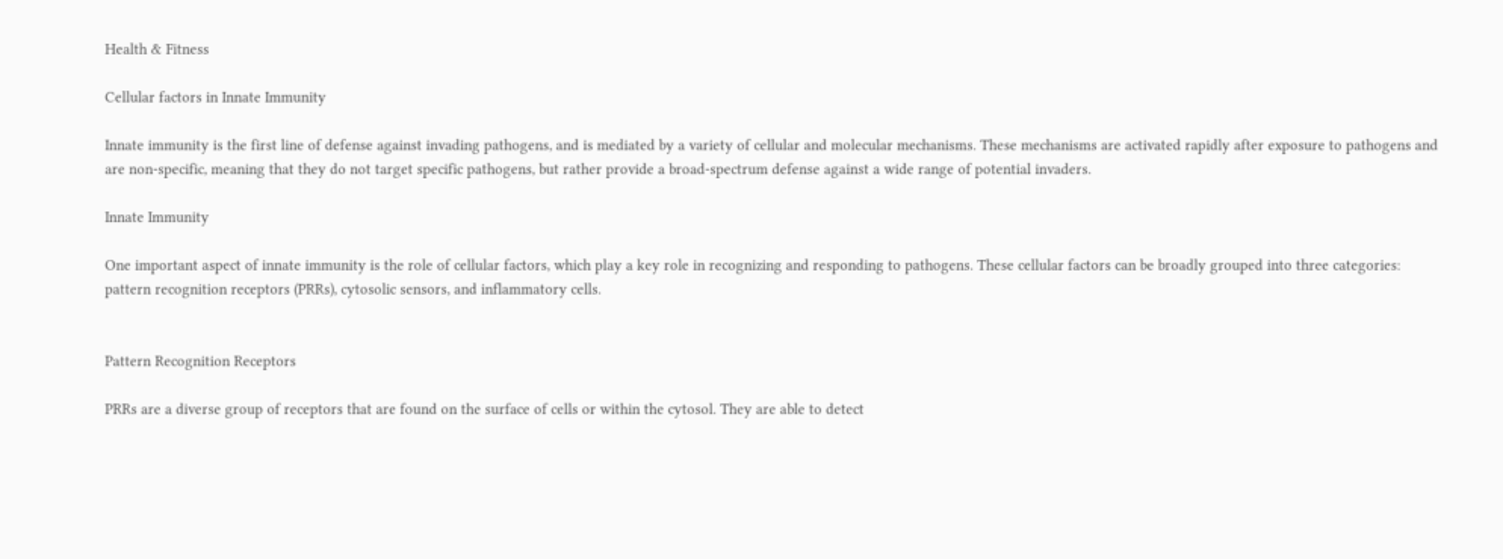Health & Fitness

Cellular factors in Innate Immunity

Innate immunity is the first line of defense against invading pathogens, and is mediated by a variety of cellular and molecular mechanisms. These mechanisms are activated rapidly after exposure to pathogens and are non-specific, meaning that they do not target specific pathogens, but rather provide a broad-spectrum defense against a wide range of potential invaders.

Innate Immunity

One important aspect of innate immunity is the role of cellular factors, which play a key role in recognizing and responding to pathogens. These cellular factors can be broadly grouped into three categories: pattern recognition receptors (PRRs), cytosolic sensors, and inflammatory cells.


Pattern Recognition Receptors

PRRs are a diverse group of receptors that are found on the surface of cells or within the cytosol. They are able to detect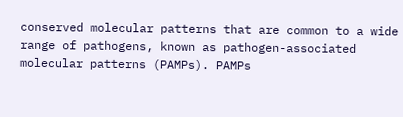conserved molecular patterns that are common to a wide range of pathogens, known as pathogen-associated molecular patterns (PAMPs). PAMPs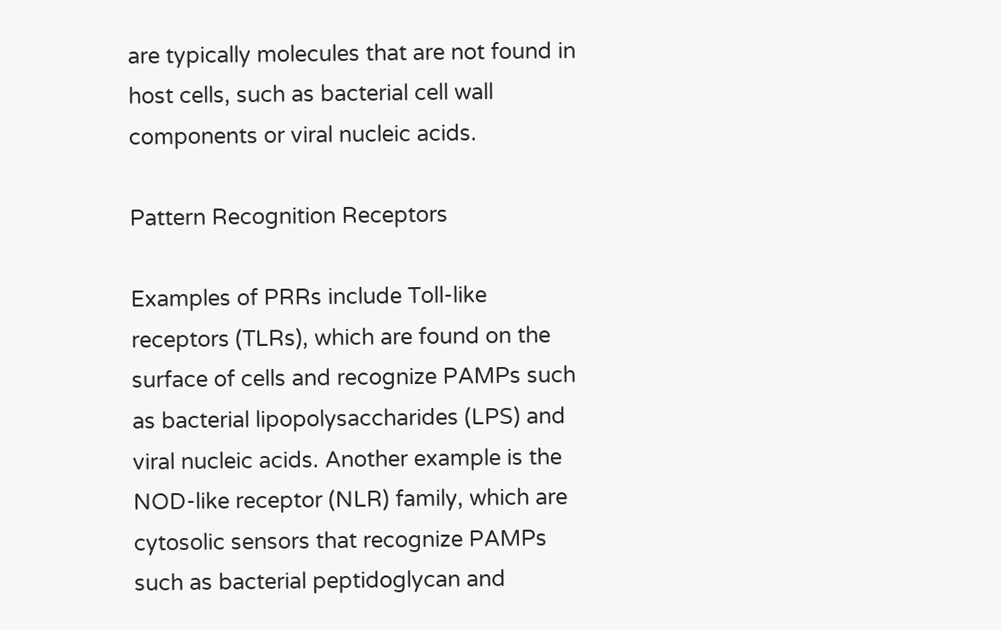are typically molecules that are not found in host cells, such as bacterial cell wall components or viral nucleic acids.

Pattern Recognition Receptors

Examples of PRRs include Toll-like receptors (TLRs), which are found on the surface of cells and recognize PAMPs such as bacterial lipopolysaccharides (LPS) and viral nucleic acids. Another example is the NOD-like receptor (NLR) family, which are cytosolic sensors that recognize PAMPs such as bacterial peptidoglycan and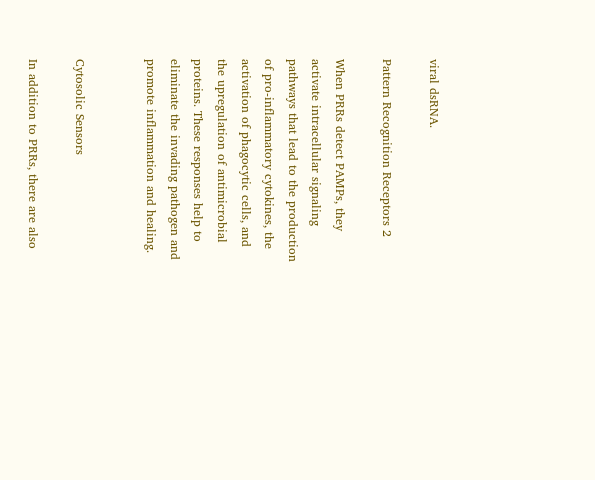viral dsRNA.

Pattern Recognition Receptors 2

When PRRs detect PAMPs, they activate intracellular signaling pathways that lead to the production of pro-inflammatory cytokines, the activation of phagocytic cells, and the upregulation of antimicrobial proteins. These responses help to eliminate the invading pathogen and promote inflammation and healing.


Cytosolic Sensors

In addition to PRRs, there are also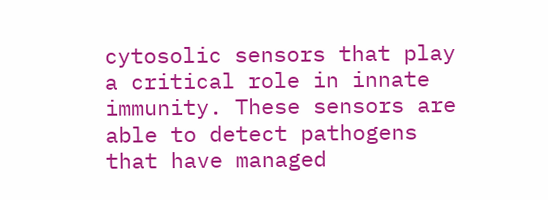cytosolic sensors that play a critical role in innate immunity. These sensors are able to detect pathogens that have managed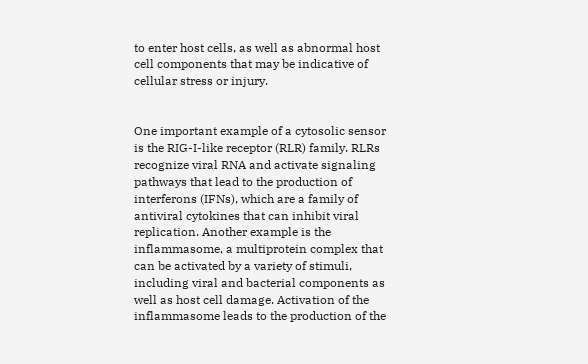to enter host cells, as well as abnormal host cell components that may be indicative of cellular stress or injury.


One important example of a cytosolic sensor is the RIG-I-like receptor (RLR) family. RLRs recognize viral RNA and activate signaling pathways that lead to the production of interferons (IFNs), which are a family of antiviral cytokines that can inhibit viral replication. Another example is the inflammasome, a multiprotein complex that can be activated by a variety of stimuli, including viral and bacterial components as well as host cell damage. Activation of the inflammasome leads to the production of the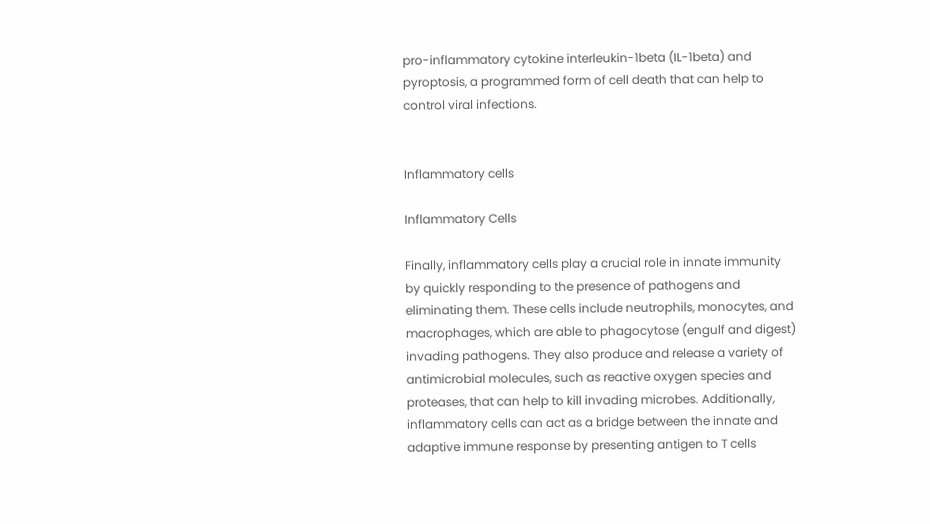pro-inflammatory cytokine interleukin-1beta (IL-1beta) and pyroptosis, a programmed form of cell death that can help to control viral infections.


Inflammatory cells

Inflammatory Cells

Finally, inflammatory cells play a crucial role in innate immunity by quickly responding to the presence of pathogens and eliminating them. These cells include neutrophils, monocytes, and macrophages, which are able to phagocytose (engulf and digest) invading pathogens. They also produce and release a variety of antimicrobial molecules, such as reactive oxygen species and proteases, that can help to kill invading microbes. Additionally, inflammatory cells can act as a bridge between the innate and adaptive immune response by presenting antigen to T cells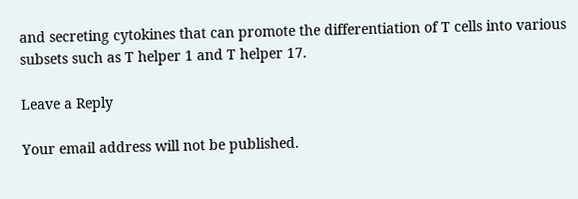and secreting cytokines that can promote the differentiation of T cells into various subsets such as T helper 1 and T helper 17.

Leave a Reply

Your email address will not be published.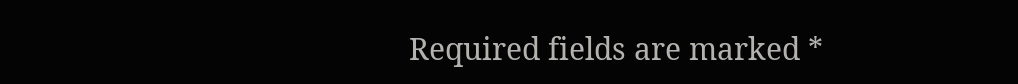Required fields are marked *